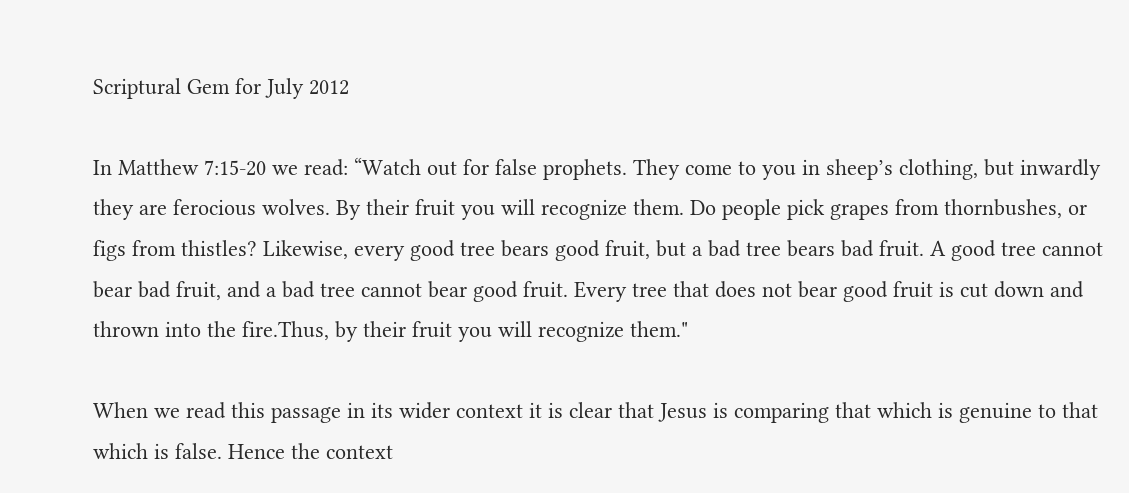Scriptural Gem for July 2012

In Matthew 7:15-20 we read: “Watch out for false prophets. They come to you in sheep’s clothing, but inwardly they are ferocious wolves. By their fruit you will recognize them. Do people pick grapes from thornbushes, or figs from thistles? Likewise, every good tree bears good fruit, but a bad tree bears bad fruit. A good tree cannot bear bad fruit, and a bad tree cannot bear good fruit. Every tree that does not bear good fruit is cut down and thrown into the fire.Thus, by their fruit you will recognize them."

When we read this passage in its wider context it is clear that Jesus is comparing that which is genuine to that which is false. Hence the context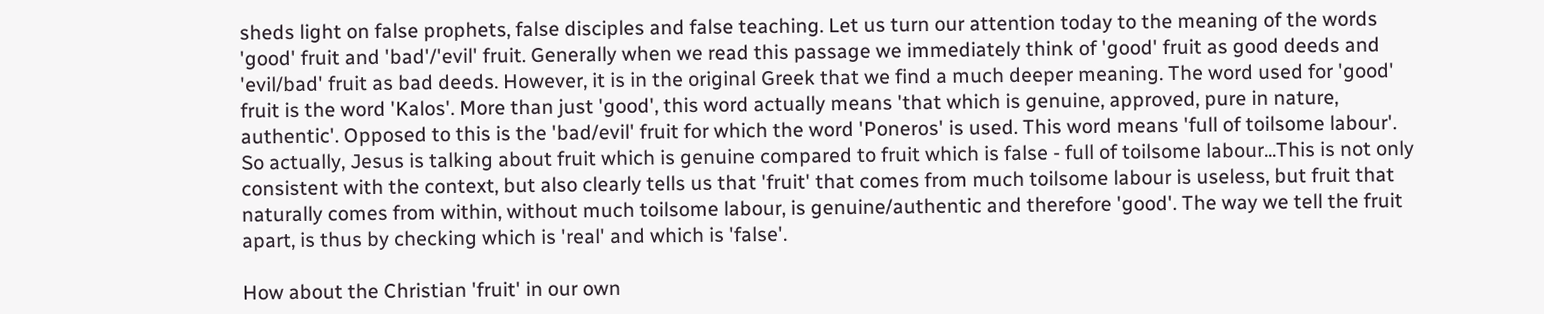sheds light on false prophets, false disciples and false teaching. Let us turn our attention today to the meaning of the words 'good' fruit and 'bad'/'evil' fruit. Generally when we read this passage we immediately think of 'good' fruit as good deeds and 'evil/bad' fruit as bad deeds. However, it is in the original Greek that we find a much deeper meaning. The word used for 'good' fruit is the word 'Kalos'. More than just 'good', this word actually means 'that which is genuine, approved, pure in nature, authentic'. Opposed to this is the 'bad/evil' fruit for which the word 'Poneros' is used. This word means 'full of toilsome labour'. So actually, Jesus is talking about fruit which is genuine compared to fruit which is false - full of toilsome labour...This is not only consistent with the context, but also clearly tells us that 'fruit' that comes from much toilsome labour is useless, but fruit that naturally comes from within, without much toilsome labour, is genuine/authentic and therefore 'good'. The way we tell the fruit apart, is thus by checking which is 'real' and which is 'false'.

How about the Christian 'fruit' in our own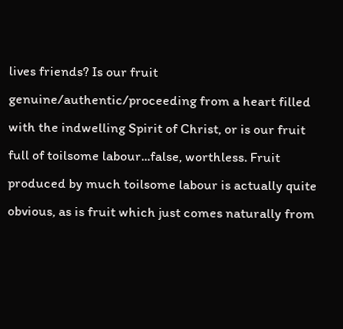lives friends? Is our fruit genuine/authentic/proceeding from a heart filled with the indwelling Spirit of Christ, or is our fruit full of toilsome labour...false, worthless. Fruit produced by much toilsome labour is actually quite obvious, as is fruit which just comes naturally from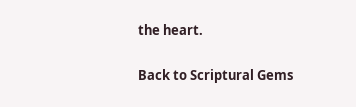the heart.

Back to Scriptural Gems